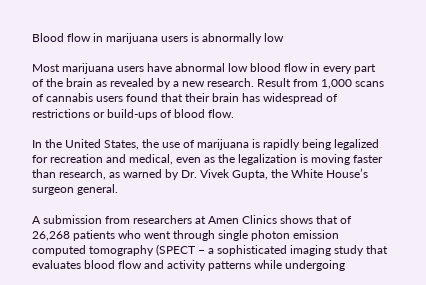Blood flow in marijuana users is abnormally low

Most marijuana users have abnormal low blood flow in every part of the brain as revealed by a new research. Result from 1,000 scans of cannabis users found that their brain has widespread of restrictions or build-ups of blood flow.

In the United States, the use of marijuana is rapidly being legalized for recreation and medical, even as the legalization is moving faster than research, as warned by Dr. Vivek Gupta, the White House’s surgeon general.

A submission from researchers at Amen Clinics shows that of 26,268 patients who went through single photon emission computed tomography (SPECT – a sophisticated imaging study that evaluates blood flow and activity patterns while undergoing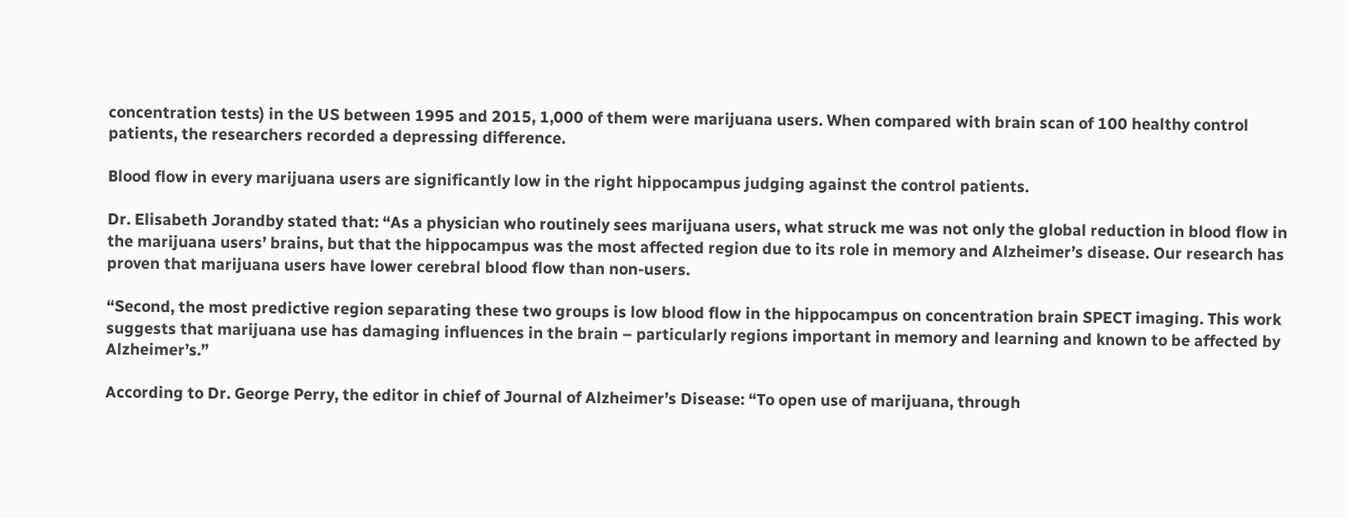concentration tests) in the US between 1995 and 2015, 1,000 of them were marijuana users. When compared with brain scan of 100 healthy control patients, the researchers recorded a depressing difference.

Blood flow in every marijuana users are significantly low in the right hippocampus judging against the control patients.

Dr. Elisabeth Jorandby stated that: “As a physician who routinely sees marijuana users, what struck me was not only the global reduction in blood flow in the marijuana users’ brains, but that the hippocampus was the most affected region due to its role in memory and Alzheimer’s disease. Our research has proven that marijuana users have lower cerebral blood flow than non-users.

“Second, the most predictive region separating these two groups is low blood flow in the hippocampus on concentration brain SPECT imaging. This work suggests that marijuana use has damaging influences in the brain – particularly regions important in memory and learning and known to be affected by Alzheimer’s.”

According to Dr. George Perry, the editor in chief of Journal of Alzheimer’s Disease: “To open use of marijuana, through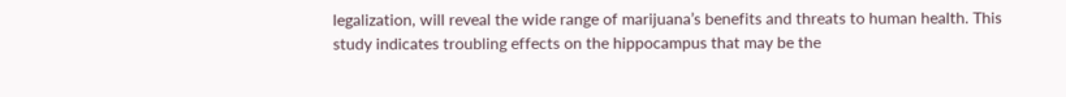legalization, will reveal the wide range of marijuana’s benefits and threats to human health. This study indicates troubling effects on the hippocampus that may be the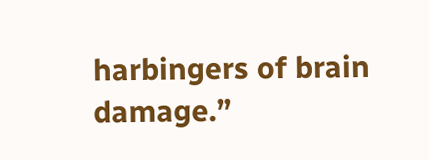harbingers of brain damage.”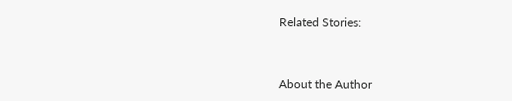Related Stories:



About the Author